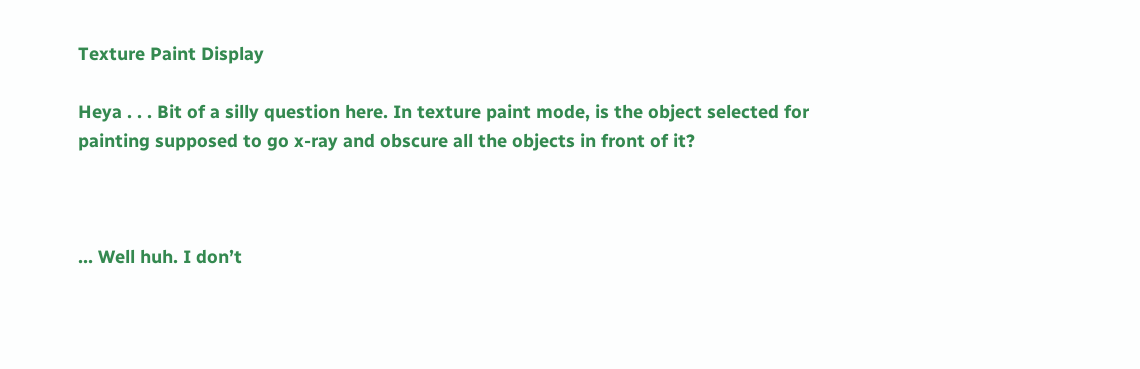Texture Paint Display

Heya . . . Bit of a silly question here. In texture paint mode, is the object selected for painting supposed to go x-ray and obscure all the objects in front of it?



… Well huh. I don’t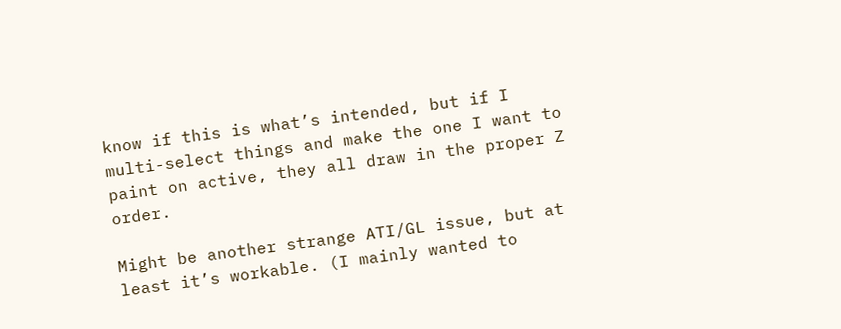know if this is what’s intended, but if I multi-select things and make the one I want to paint on active, they all draw in the proper Z order.

Might be another strange ATI/GL issue, but at least it’s workable. (I mainly wanted to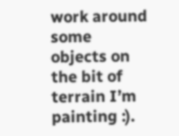work around some objects on the bit of terrain I’m painting :).